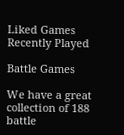Liked Games
Recently Played

Battle Games

We have a great collection of 188 battle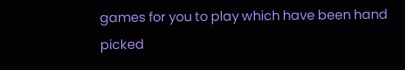games for you to play which have been hand picked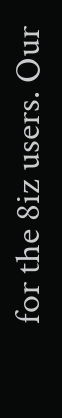for the 8iz users. Our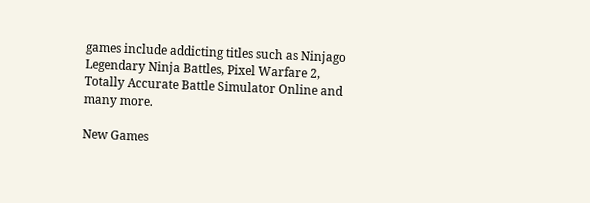games include addicting titles such as Ninjago Legendary Ninja Battles, Pixel Warfare 2, Totally Accurate Battle Simulator Online and many more.

New Games